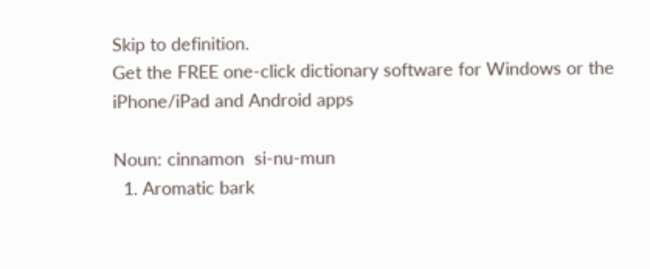Skip to definition.
Get the FREE one-click dictionary software for Windows or the iPhone/iPad and Android apps

Noun: cinnamon  si-nu-mun
  1. Aromatic bark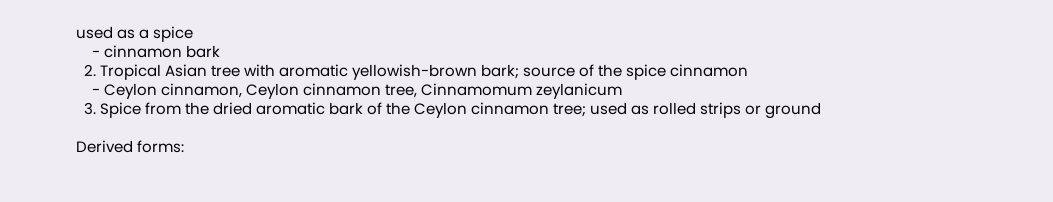used as a spice
    - cinnamon bark
  2. Tropical Asian tree with aromatic yellowish-brown bark; source of the spice cinnamon
    - Ceylon cinnamon, Ceylon cinnamon tree, Cinnamomum zeylanicum
  3. Spice from the dried aromatic bark of the Ceylon cinnamon tree; used as rolled strips or ground

Derived forms: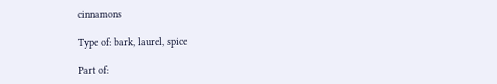cinnamons

Type of: bark, laurel, spice

Part of: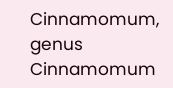Cinnamomum, genus Cinnamomum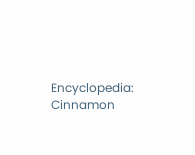Encyclopedia: Cinnamon